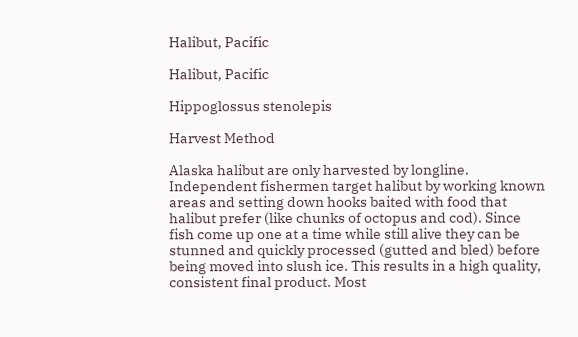Halibut, Pacific

Halibut, Pacific

Hippoglossus stenolepis

Harvest Method

Alaska halibut are only harvested by longline. Independent fishermen target halibut by working known areas and setting down hooks baited with food that halibut prefer (like chunks of octopus and cod). Since fish come up one at a time while still alive they can be stunned and quickly processed (gutted and bled) before being moved into slush ice. This results in a high quality, consistent final product. Most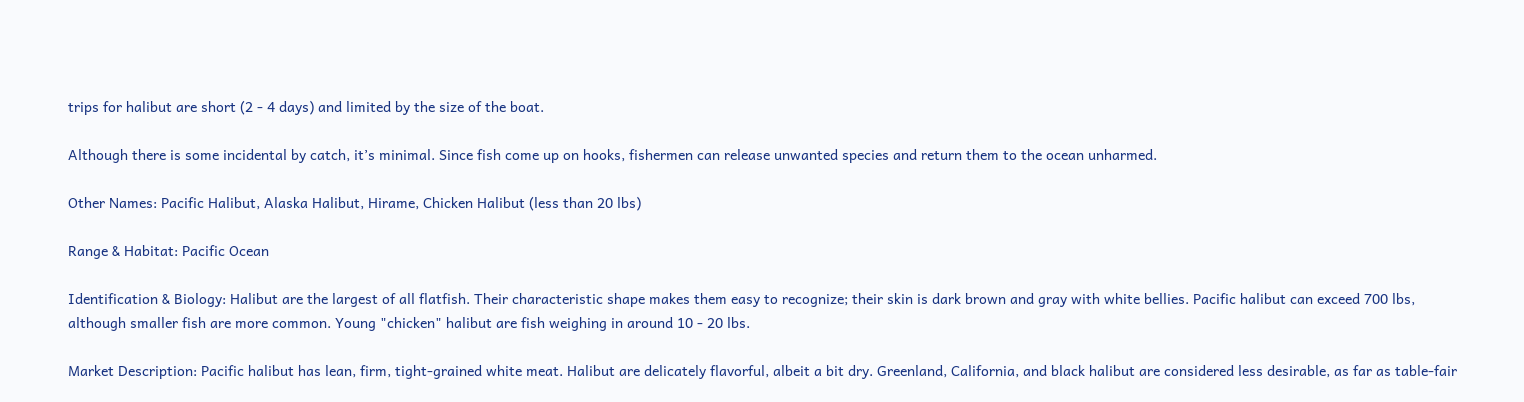trips for halibut are short (2 - 4 days) and limited by the size of the boat.

Although there is some incidental by catch, it’s minimal. Since fish come up on hooks, fishermen can release unwanted species and return them to the ocean unharmed.

Other Names: Pacific Halibut, Alaska Halibut, Hirame, Chicken Halibut (less than 20 lbs)

Range & Habitat: Pacific Ocean

Identification & Biology: Halibut are the largest of all flatfish. Their characteristic shape makes them easy to recognize; their skin is dark brown and gray with white bellies. Pacific halibut can exceed 700 lbs, although smaller fish are more common. Young "chicken" halibut are fish weighing in around 10 - 20 lbs.

Market Description: Pacific halibut has lean, firm, tight-grained white meat. Halibut are delicately flavorful, albeit a bit dry. Greenland, California, and black halibut are considered less desirable, as far as table-fair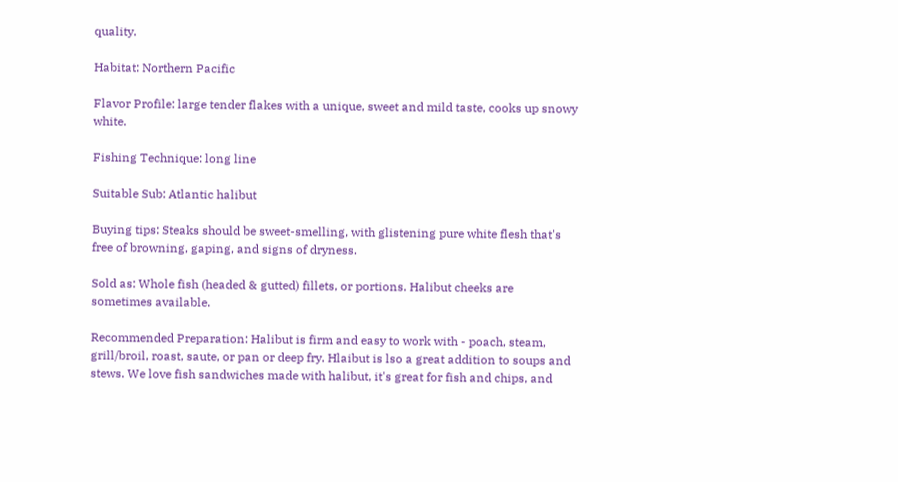quality.

Habitat: Northern Pacific

Flavor Profile: large tender flakes with a unique, sweet and mild taste, cooks up snowy white.

Fishing Technique: long line

Suitable Sub: Atlantic halibut

Buying tips: Steaks should be sweet-smelling, with glistening pure white flesh that's free of browning, gaping, and signs of dryness.

Sold as: Whole fish (headed & gutted) fillets, or portions. Halibut cheeks are sometimes available.

Recommended Preparation: Halibut is firm and easy to work with - poach, steam, grill/broil, roast, saute, or pan or deep fry. Hlaibut is lso a great addition to soups and stews. We love fish sandwiches made with halibut, it's great for fish and chips, and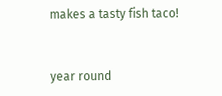makes a tasty fish taco!


year round